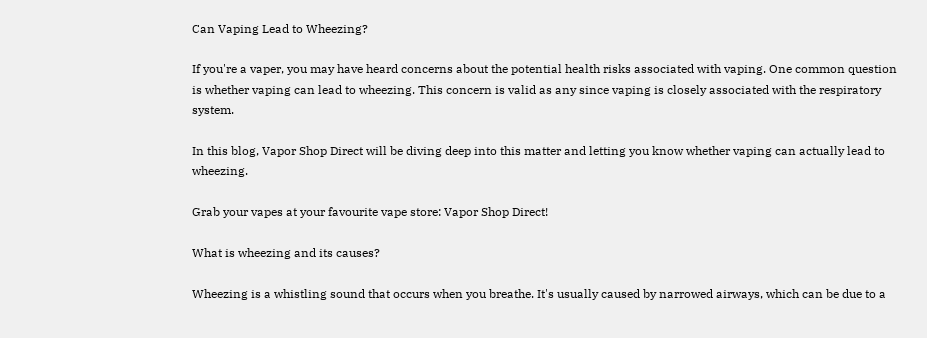Can Vaping Lead to Wheezing?

If you're a vaper, you may have heard concerns about the potential health risks associated with vaping. One common question is whether vaping can lead to wheezing. This concern is valid as any since vaping is closely associated with the respiratory system.

In this blog, Vapor Shop Direct will be diving deep into this matter and letting you know whether vaping can actually lead to wheezing.

Grab your vapes at your favourite vape store: Vapor Shop Direct!

What is wheezing and its causes?

Wheezing is a whistling sound that occurs when you breathe. It's usually caused by narrowed airways, which can be due to a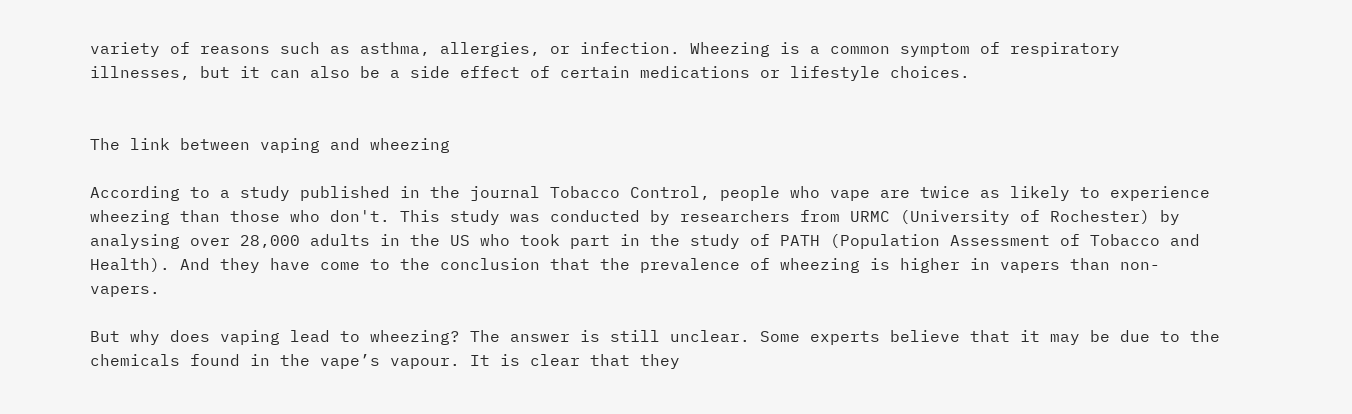variety of reasons such as asthma, allergies, or infection. Wheezing is a common symptom of respiratory illnesses, but it can also be a side effect of certain medications or lifestyle choices.


The link between vaping and wheezing

According to a study published in the journal Tobacco Control, people who vape are twice as likely to experience wheezing than those who don't. This study was conducted by researchers from URMC (University of Rochester) by analysing over 28,000 adults in the US who took part in the study of PATH (Population Assessment of Tobacco and Health). And they have come to the conclusion that the prevalence of wheezing is higher in vapers than non-vapers.

But why does vaping lead to wheezing? The answer is still unclear. Some experts believe that it may be due to the chemicals found in the vape’s vapour. It is clear that they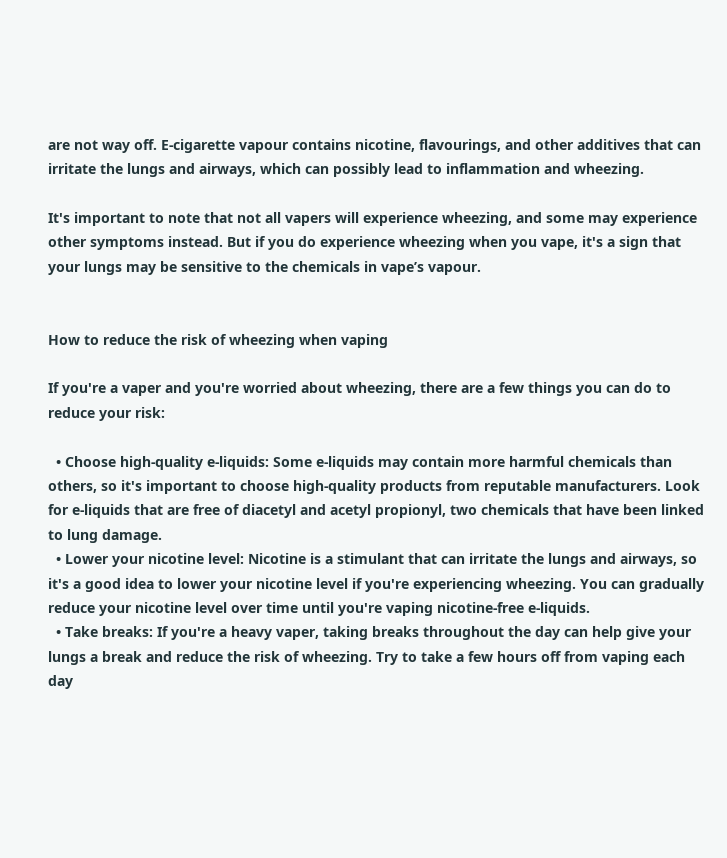are not way off. E-cigarette vapour contains nicotine, flavourings, and other additives that can irritate the lungs and airways, which can possibly lead to inflammation and wheezing.

It's important to note that not all vapers will experience wheezing, and some may experience other symptoms instead. But if you do experience wheezing when you vape, it's a sign that your lungs may be sensitive to the chemicals in vape’s vapour.


How to reduce the risk of wheezing when vaping

If you're a vaper and you're worried about wheezing, there are a few things you can do to reduce your risk:

  • Choose high-quality e-liquids: Some e-liquids may contain more harmful chemicals than others, so it's important to choose high-quality products from reputable manufacturers. Look for e-liquids that are free of diacetyl and acetyl propionyl, two chemicals that have been linked to lung damage.
  • Lower your nicotine level: Nicotine is a stimulant that can irritate the lungs and airways, so it's a good idea to lower your nicotine level if you're experiencing wheezing. You can gradually reduce your nicotine level over time until you're vaping nicotine-free e-liquids.
  • Take breaks: If you're a heavy vaper, taking breaks throughout the day can help give your lungs a break and reduce the risk of wheezing. Try to take a few hours off from vaping each day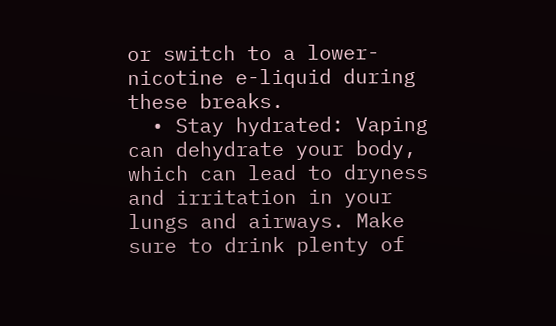or switch to a lower-nicotine e-liquid during these breaks.
  • Stay hydrated: Vaping can dehydrate your body, which can lead to dryness and irritation in your lungs and airways. Make sure to drink plenty of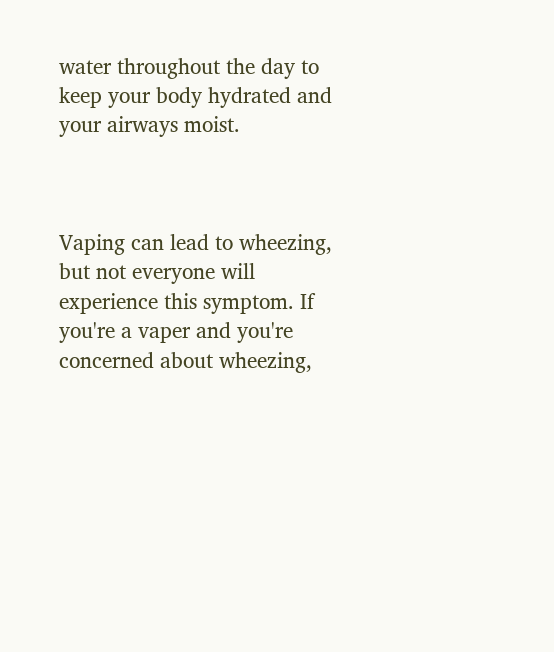water throughout the day to keep your body hydrated and your airways moist.



Vaping can lead to wheezing, but not everyone will experience this symptom. If you're a vaper and you're concerned about wheezing,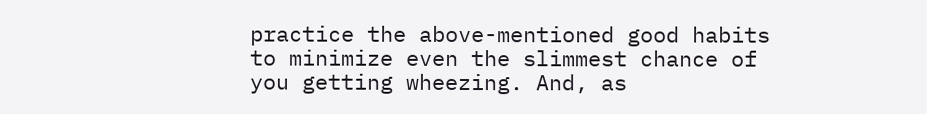practice the above-mentioned good habits to minimize even the slimmest chance of you getting wheezing. And, as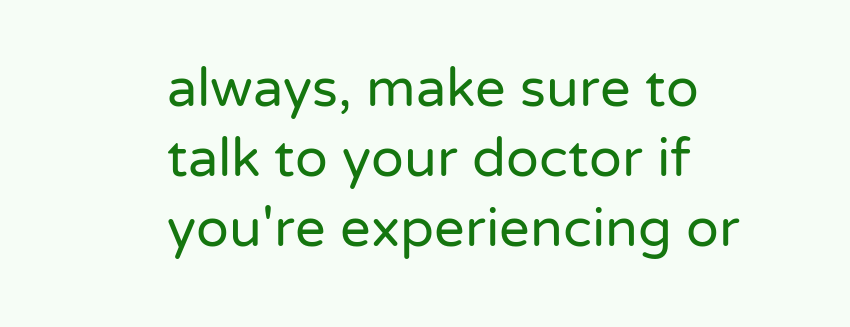always, make sure to talk to your doctor if you're experiencing or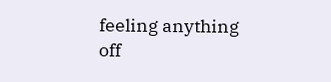feeling anything off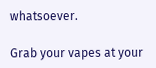whatsoever.

Grab your vapes at your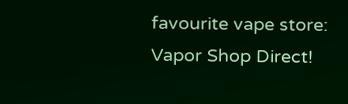favourite vape store: Vapor Shop Direct!